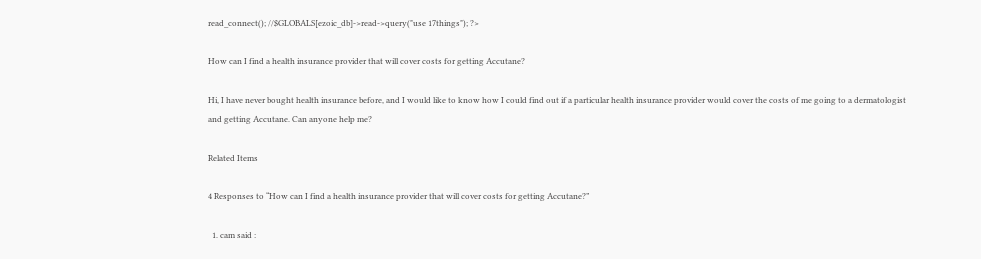read_connect(); //$GLOBALS[ezoic_db]->read->query("use 17things"); ?>

How can I find a health insurance provider that will cover costs for getting Accutane?

Hi, I have never bought health insurance before, and I would like to know how I could find out if a particular health insurance provider would cover the costs of me going to a dermatologist and getting Accutane. Can anyone help me?

Related Items

4 Responses to “How can I find a health insurance provider that will cover costs for getting Accutane?”

  1. cam said :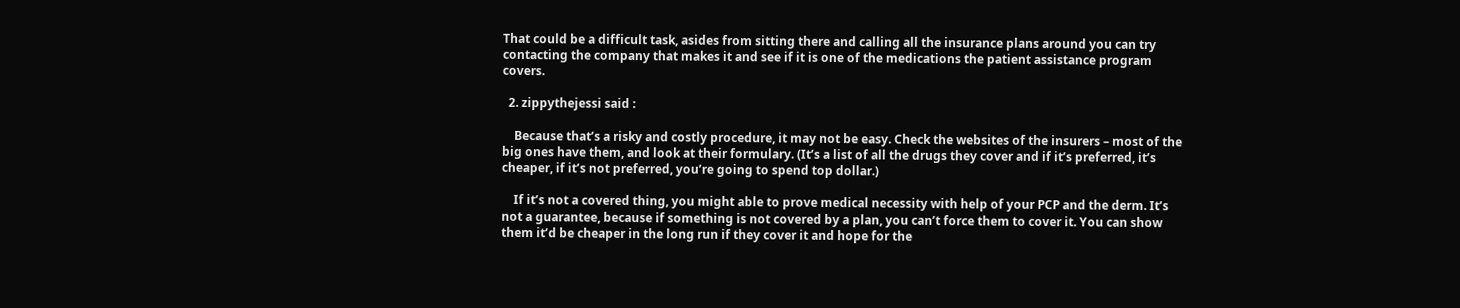That could be a difficult task, asides from sitting there and calling all the insurance plans around you can try contacting the company that makes it and see if it is one of the medications the patient assistance program covers.

  2. zippythejessi said :

    Because that’s a risky and costly procedure, it may not be easy. Check the websites of the insurers – most of the big ones have them, and look at their formulary. (It’s a list of all the drugs they cover and if it’s preferred, it’s cheaper, if it’s not preferred, you’re going to spend top dollar.)

    If it’s not a covered thing, you might able to prove medical necessity with help of your PCP and the derm. It’s not a guarantee, because if something is not covered by a plan, you can’t force them to cover it. You can show them it’d be cheaper in the long run if they cover it and hope for the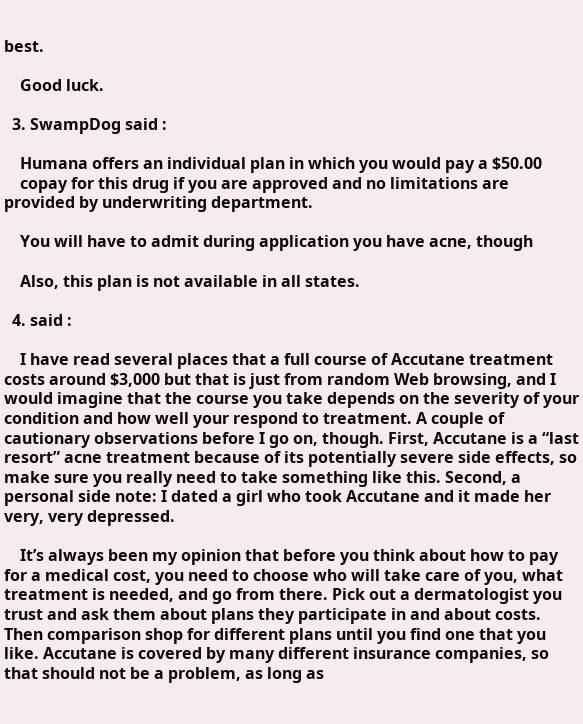best.

    Good luck.

  3. SwampDog said :

    Humana offers an individual plan in which you would pay a $50.00
    copay for this drug if you are approved and no limitations are provided by underwriting department.

    You will have to admit during application you have acne, though

    Also, this plan is not available in all states.

  4. said :

    I have read several places that a full course of Accutane treatment costs around $3,000 but that is just from random Web browsing, and I would imagine that the course you take depends on the severity of your condition and how well your respond to treatment. A couple of cautionary observations before I go on, though. First, Accutane is a “last resort” acne treatment because of its potentially severe side effects, so make sure you really need to take something like this. Second, a personal side note: I dated a girl who took Accutane and it made her very, very depressed.

    It’s always been my opinion that before you think about how to pay for a medical cost, you need to choose who will take care of you, what treatment is needed, and go from there. Pick out a dermatologist you trust and ask them about plans they participate in and about costs. Then comparison shop for different plans until you find one that you like. Accutane is covered by many different insurance companies, so that should not be a problem, as long as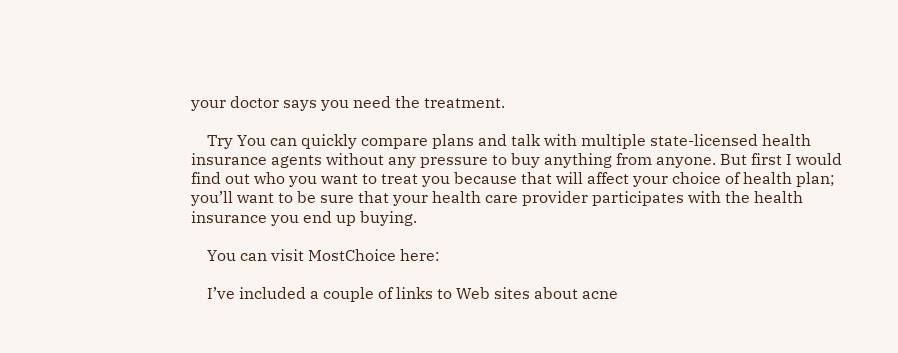your doctor says you need the treatment.

    Try You can quickly compare plans and talk with multiple state-licensed health insurance agents without any pressure to buy anything from anyone. But first I would find out who you want to treat you because that will affect your choice of health plan; you’ll want to be sure that your health care provider participates with the health insurance you end up buying.

    You can visit MostChoice here:

    I’ve included a couple of links to Web sites about acne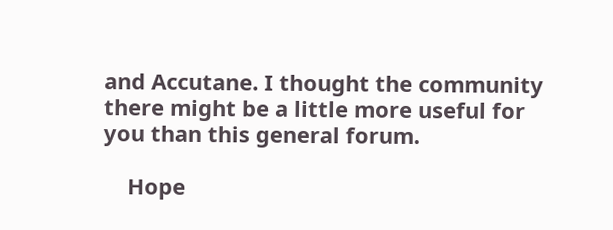and Accutane. I thought the community there might be a little more useful for you than this general forum.

    Hope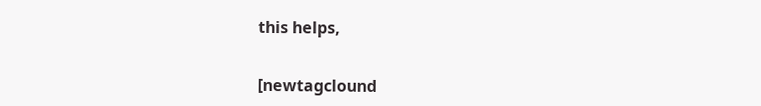this helps,


[newtagclound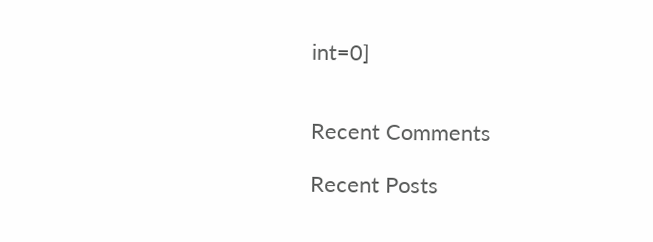int=0]


Recent Comments

Recent Posts